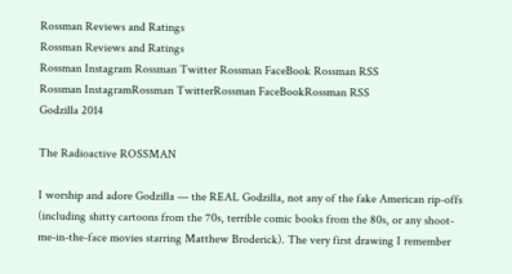Rossman Reviews and Ratings
Rossman Reviews and Ratings
Rossman Instagram Rossman Twitter Rossman FaceBook Rossman RSS
Rossman InstagramRossman TwitterRossman FaceBookRossman RSS
Godzilla 2014

The Radioactive ROSSMAN

I worship and adore Godzilla — the REAL Godzilla, not any of the fake American rip-offs (including shitty cartoons from the 70s, terrible comic books from the 80s, or any shoot-me-in-the-face movies starring Matthew Broderick). The very first drawing I remember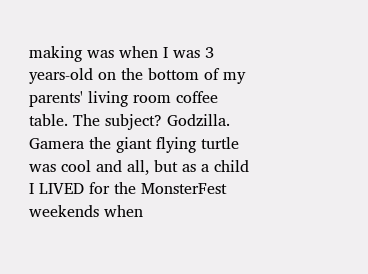making was when I was 3 years-old on the bottom of my parents' living room coffee table. The subject? Godzilla. Gamera the giant flying turtle was cool and all, but as a child I LIVED for the MonsterFest weekends when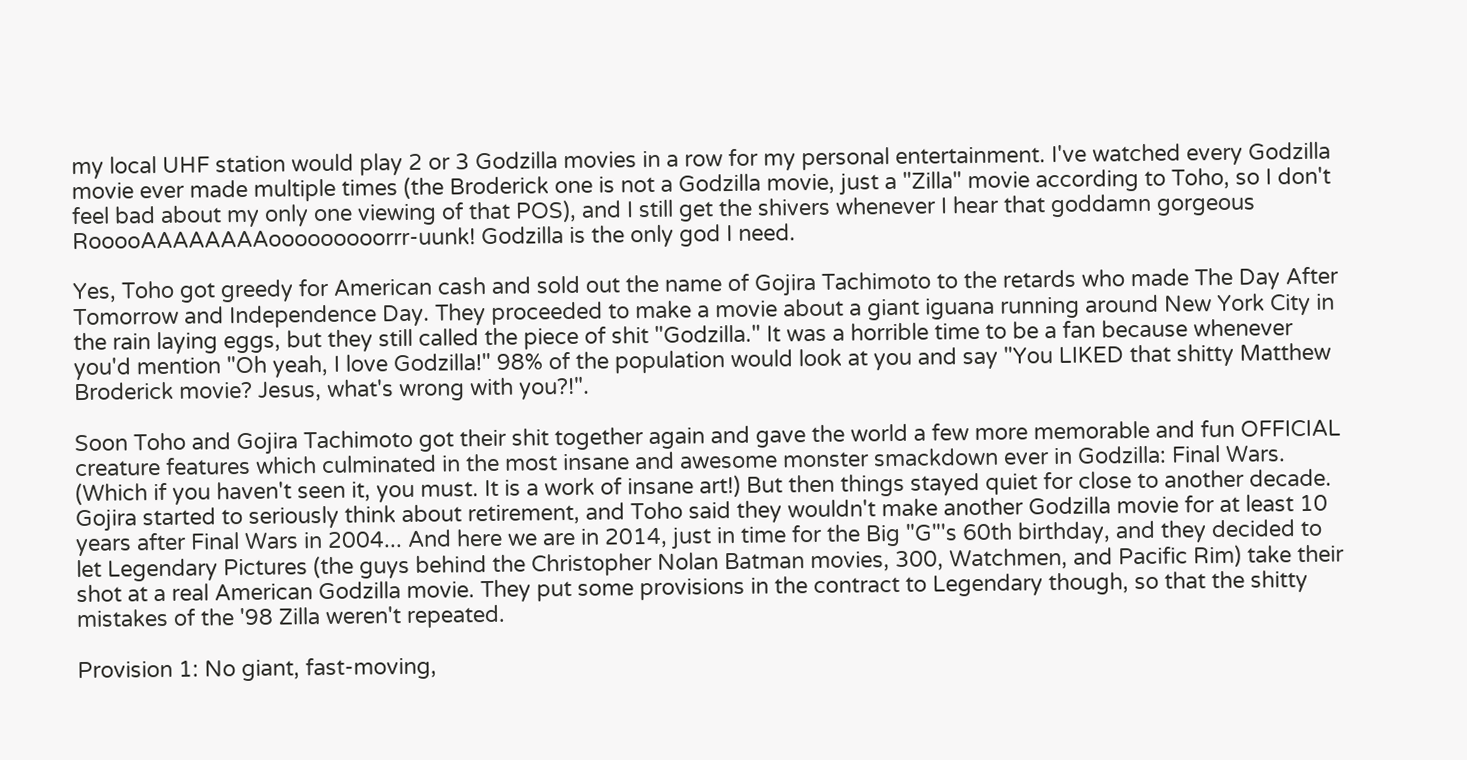my local UHF station would play 2 or 3 Godzilla movies in a row for my personal entertainment. I've watched every Godzilla movie ever made multiple times (the Broderick one is not a Godzilla movie, just a "Zilla" movie according to Toho, so I don't feel bad about my only one viewing of that POS), and I still get the shivers whenever I hear that goddamn gorgeous RooooAAAAAAAAooooooooorrr-uunk! Godzilla is the only god I need.

Yes, Toho got greedy for American cash and sold out the name of Gojira Tachimoto to the retards who made The Day After Tomorrow and Independence Day. They proceeded to make a movie about a giant iguana running around New York City in the rain laying eggs, but they still called the piece of shit "Godzilla." It was a horrible time to be a fan because whenever you'd mention "Oh yeah, I love Godzilla!" 98% of the population would look at you and say "You LIKED that shitty Matthew Broderick movie? Jesus, what's wrong with you?!".

Soon Toho and Gojira Tachimoto got their shit together again and gave the world a few more memorable and fun OFFICIAL creature features which culminated in the most insane and awesome monster smackdown ever in Godzilla: Final Wars. (Which if you haven't seen it, you must. It is a work of insane art!) But then things stayed quiet for close to another decade. Gojira started to seriously think about retirement, and Toho said they wouldn't make another Godzilla movie for at least 10 years after Final Wars in 2004... And here we are in 2014, just in time for the Big "G"'s 60th birthday, and they decided to let Legendary Pictures (the guys behind the Christopher Nolan Batman movies, 300, Watchmen, and Pacific Rim) take their shot at a real American Godzilla movie. They put some provisions in the contract to Legendary though, so that the shitty mistakes of the '98 Zilla weren't repeated.

Provision 1: No giant, fast-moving,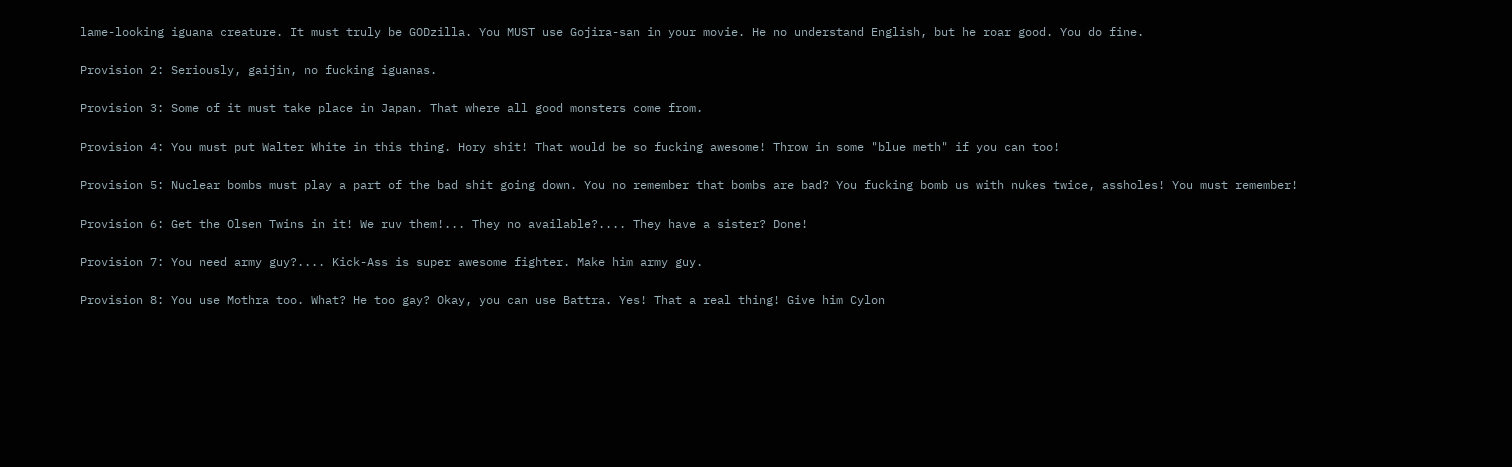lame-looking iguana creature. It must truly be GODzilla. You MUST use Gojira-san in your movie. He no understand English, but he roar good. You do fine.

Provision 2: Seriously, gaijin, no fucking iguanas.

Provision 3: Some of it must take place in Japan. That where all good monsters come from.

Provision 4: You must put Walter White in this thing. Hory shit! That would be so fucking awesome! Throw in some "blue meth" if you can too!

Provision 5: Nuclear bombs must play a part of the bad shit going down. You no remember that bombs are bad? You fucking bomb us with nukes twice, assholes! You must remember!

Provision 6: Get the Olsen Twins in it! We ruv them!... They no available?.... They have a sister? Done!

Provision 7: You need army guy?.... Kick-Ass is super awesome fighter. Make him army guy.

Provision 8: You use Mothra too. What? He too gay? Okay, you can use Battra. Yes! That a real thing! Give him Cylon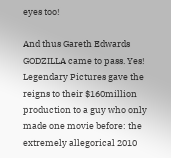eyes too!

And thus Gareth Edwards GODZILLA came to pass. Yes! Legendary Pictures gave the reigns to their $160million production to a guy who only made one movie before: the extremely allegorical 2010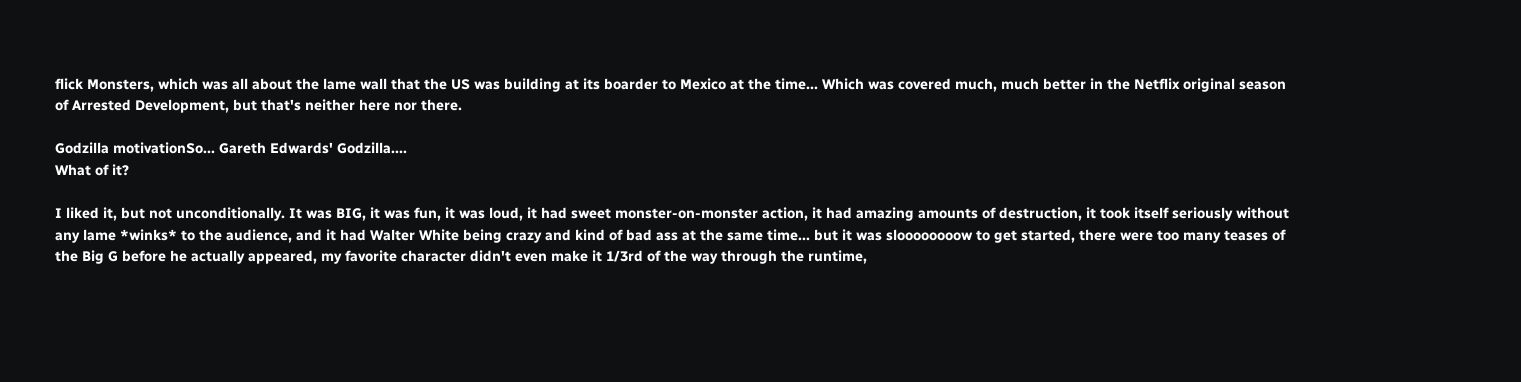flick Monsters, which was all about the lame wall that the US was building at its boarder to Mexico at the time... Which was covered much, much better in the Netflix original season of Arrested Development, but that's neither here nor there.

Godzilla motivationSo... Gareth Edwards' Godzilla....
What of it?

I liked it, but not unconditionally. It was BIG, it was fun, it was loud, it had sweet monster-on-monster action, it had amazing amounts of destruction, it took itself seriously without any lame *winks* to the audience, and it had Walter White being crazy and kind of bad ass at the same time... but it was sloooooooow to get started, there were too many teases of the Big G before he actually appeared, my favorite character didn't even make it 1/3rd of the way through the runtime,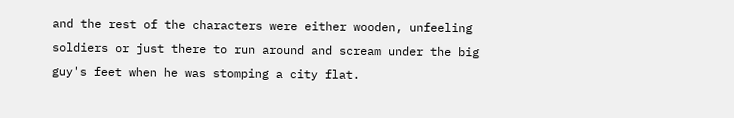and the rest of the characters were either wooden, unfeeling soldiers or just there to run around and scream under the big guy's feet when he was stomping a city flat.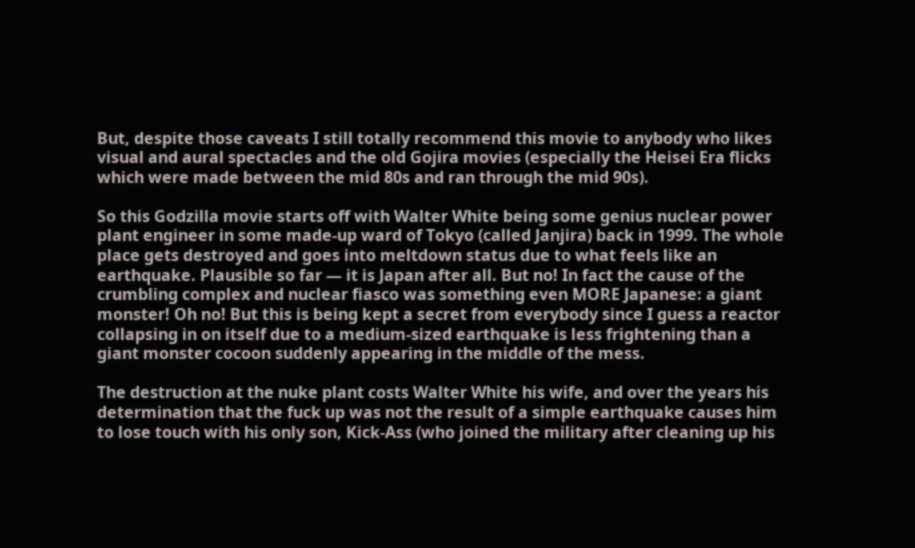But, despite those caveats I still totally recommend this movie to anybody who likes visual and aural spectacles and the old Gojira movies (especially the Heisei Era flicks which were made between the mid 80s and ran through the mid 90s).

So this Godzilla movie starts off with Walter White being some genius nuclear power plant engineer in some made-up ward of Tokyo (called Janjira) back in 1999. The whole place gets destroyed and goes into meltdown status due to what feels like an earthquake. Plausible so far — it is Japan after all. But no! In fact the cause of the crumbling complex and nuclear fiasco was something even MORE Japanese: a giant monster! Oh no! But this is being kept a secret from everybody since I guess a reactor collapsing in on itself due to a medium-sized earthquake is less frightening than a giant monster cocoon suddenly appearing in the middle of the mess.

The destruction at the nuke plant costs Walter White his wife, and over the years his determination that the fuck up was not the result of a simple earthquake causes him to lose touch with his only son, Kick-Ass (who joined the military after cleaning up his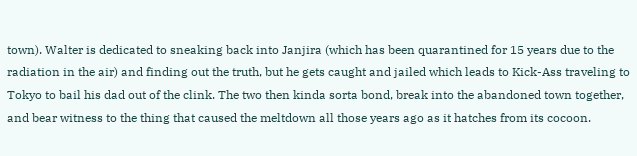town). Walter is dedicated to sneaking back into Janjira (which has been quarantined for 15 years due to the radiation in the air) and finding out the truth, but he gets caught and jailed which leads to Kick-Ass traveling to Tokyo to bail his dad out of the clink. The two then kinda sorta bond, break into the abandoned town together, and bear witness to the thing that caused the meltdown all those years ago as it hatches from its cocoon.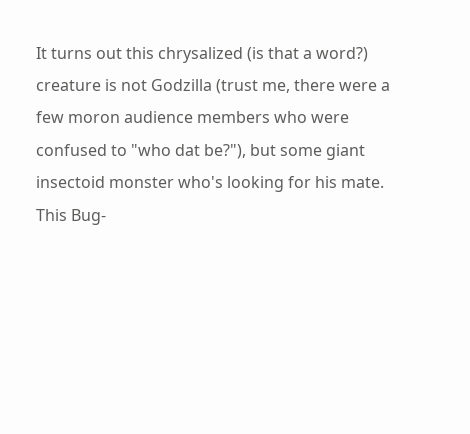It turns out this chrysalized (is that a word?) creature is not Godzilla (trust me, there were a few moron audience members who were confused to "who dat be?"), but some giant insectoid monster who's looking for his mate. This Bug-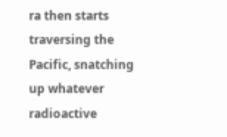ra then starts traversing the Pacific, snatching up whatever radioactive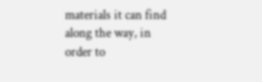materials it can find along the way, in order to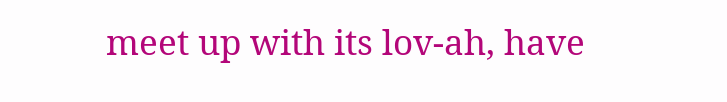meet up with its lov-ah, have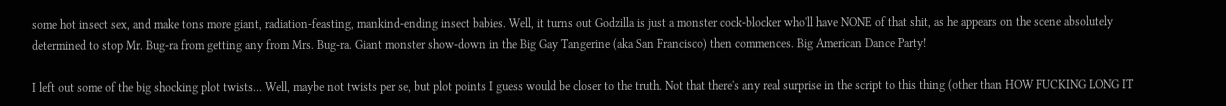some hot insect sex, and make tons more giant, radiation-feasting, mankind-ending insect babies. Well, it turns out Godzilla is just a monster cock-blocker who'll have NONE of that shit, as he appears on the scene absolutely determined to stop Mr. Bug-ra from getting any from Mrs. Bug-ra. Giant monster show-down in the Big Gay Tangerine (aka San Francisco) then commences. Big American Dance Party!

I left out some of the big shocking plot twists... Well, maybe not twists per se, but plot points I guess would be closer to the truth. Not that there's any real surprise in the script to this thing (other than HOW FUCKING LONG IT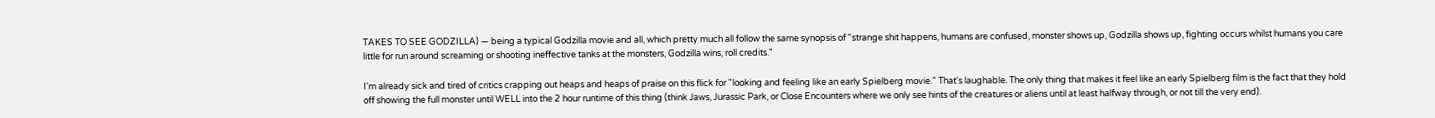TAKES TO SEE GODZILLA) — being a typical Godzilla movie and all, which pretty much all follow the same synopsis of "strange shit happens, humans are confused, monster shows up, Godzilla shows up, fighting occurs whilst humans you care little for run around screaming or shooting ineffective tanks at the monsters, Godzilla wins, roll credits."

I'm already sick and tired of critics crapping out heaps and heaps of praise on this flick for "looking and feeling like an early Spielberg movie." That's laughable. The only thing that makes it feel like an early Spielberg film is the fact that they hold off showing the full monster until WELL into the 2 hour runtime of this thing (think Jaws, Jurassic Park, or Close Encounters where we only see hints of the creatures or aliens until at least halfway through, or not till the very end).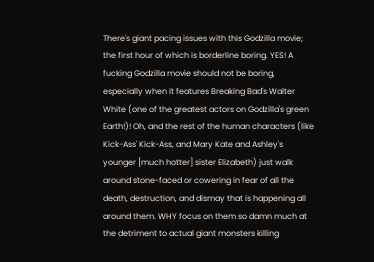There's giant pacing issues with this Godzilla movie; the first hour of which is borderline boring. YES! A fucking Godzilla movie should not be boring, especially when it features Breaking Bad's Walter White (one of the greatest actors on Godzilla's green Earth!)! Oh, and the rest of the human characters (like Kick-Ass' Kick-Ass, and Mary Kate and Ashley's younger [much hotter] sister Elizabeth) just walk around stone-faced or cowering in fear of all the death, destruction, and dismay that is happening all around them. WHY focus on them so damn much at the detriment to actual giant monsters killing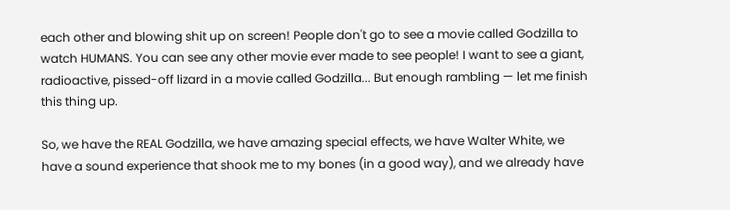each other and blowing shit up on screen! People don't go to see a movie called Godzilla to watch HUMANS. You can see any other movie ever made to see people! I want to see a giant, radioactive, pissed-off lizard in a movie called Godzilla... But enough rambling — let me finish this thing up.

So, we have the REAL Godzilla, we have amazing special effects, we have Walter White, we have a sound experience that shook me to my bones (in a good way), and we already have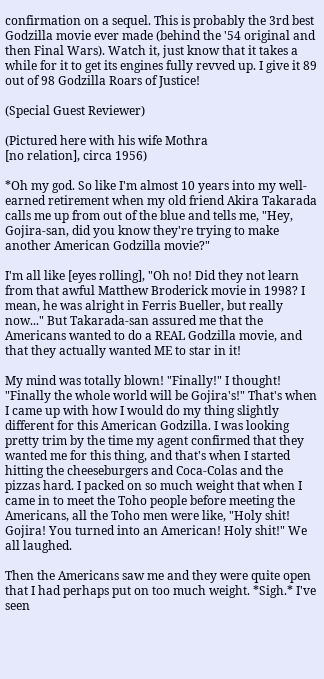confirmation on a sequel. This is probably the 3rd best Godzilla movie ever made (behind the '54 original and then Final Wars). Watch it, just know that it takes a while for it to get its engines fully revved up. I give it 89 out of 98 Godzilla Roars of Justice!

(Special Guest Reviewer)

(Pictured here with his wife Mothra
[no relation], circa 1956)

*Oh my god. So like I'm almost 10 years into my well-earned retirement when my old friend Akira Takarada calls me up from out of the blue and tells me, "Hey, Gojira-san, did you know they're trying to make another American Godzilla movie?"

I'm all like [eyes rolling], "Oh no! Did they not learn from that awful Matthew Broderick movie in 1998? I mean, he was alright in Ferris Bueller, but really now..." But Takarada-san assured me that the Americans wanted to do a REAL Godzilla movie, and that they actually wanted ME to star in it!

My mind was totally blown! "Finally!" I thought! "Finally the whole world will be Gojira's!" That's when I came up with how I would do my thing slightly different for this American Godzilla. I was looking pretty trim by the time my agent confirmed that they wanted me for this thing, and that's when I started hitting the cheeseburgers and Coca-Colas and the pizzas hard. I packed on so much weight that when I came in to meet the Toho people before meeting the Americans, all the Toho men were like, "Holy shit! Gojira! You turned into an American! Holy shit!" We all laughed.

Then the Americans saw me and they were quite open that I had perhaps put on too much weight. *Sigh.* I've seen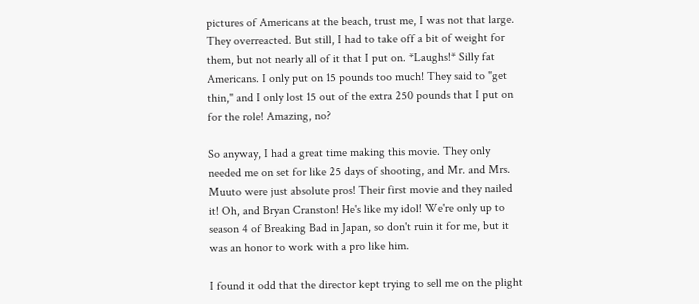pictures of Americans at the beach, trust me, I was not that large. They overreacted. But still, I had to take off a bit of weight for them, but not nearly all of it that I put on. *Laughs!* Silly fat Americans. I only put on 15 pounds too much! They said to "get thin," and I only lost 15 out of the extra 250 pounds that I put on for the role! Amazing, no?

So anyway, I had a great time making this movie. They only needed me on set for like 25 days of shooting, and Mr. and Mrs. Muuto were just absolute pros! Their first movie and they nailed it! Oh, and Bryan Cranston! He's like my idol! We're only up to season 4 of Breaking Bad in Japan, so don't ruin it for me, but it was an honor to work with a pro like him.

I found it odd that the director kept trying to sell me on the plight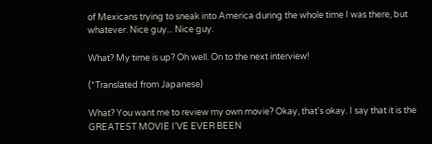of Mexicans trying to sneak into America during the whole time I was there, but whatever. Nice guy... Nice guy.

What? My time is up? Oh well. On to the next interview!

(*Translated from Japanese)

What? You want me to review my own movie? Okay, that's okay. I say that it is the GREATEST MOVIE I'VE EVER BEEN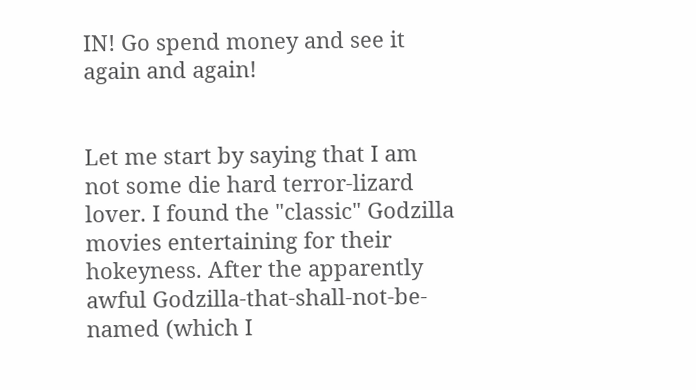IN! Go spend money and see it again and again!


Let me start by saying that I am not some die hard terror-lizard lover. I found the "classic" Godzilla movies entertaining for their hokeyness. After the apparently awful Godzilla-that-shall-not-be-named (which I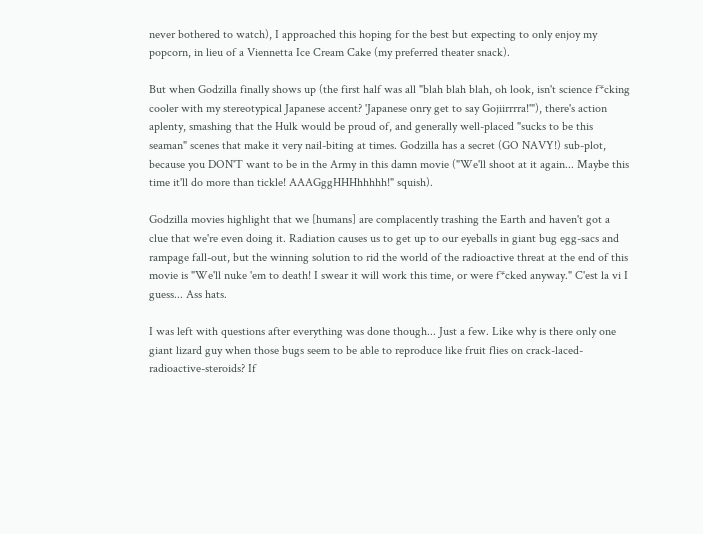never bothered to watch), I approached this hoping for the best but expecting to only enjoy my popcorn, in lieu of a Viennetta Ice Cream Cake (my preferred theater snack).

But when Godzilla finally shows up (the first half was all "blah blah blah, oh look, isn't science f*cking cooler with my stereotypical Japanese accent? 'Japanese onry get to say Gojiirrrra!'"), there's action aplenty, smashing that the Hulk would be proud of, and generally well-placed "sucks to be this seaman" scenes that make it very nail-biting at times. Godzilla has a secret (GO NAVY!) sub-plot, because you DON'T want to be in the Army in this damn movie ("We'll shoot at it again... Maybe this time it'll do more than tickle! AAAGggHHHhhhhh!" squish).

Godzilla movies highlight that we [humans] are complacently trashing the Earth and haven't got a clue that we're even doing it. Radiation causes us to get up to our eyeballs in giant bug egg-sacs and rampage fall-out, but the winning solution to rid the world of the radioactive threat at the end of this movie is "We'll nuke 'em to death! I swear it will work this time, or were f*cked anyway." C'est la vi I guess... Ass hats.

I was left with questions after everything was done though... Just a few. Like why is there only one giant lizard guy when those bugs seem to be able to reproduce like fruit flies on crack-laced-radioactive-steroids? If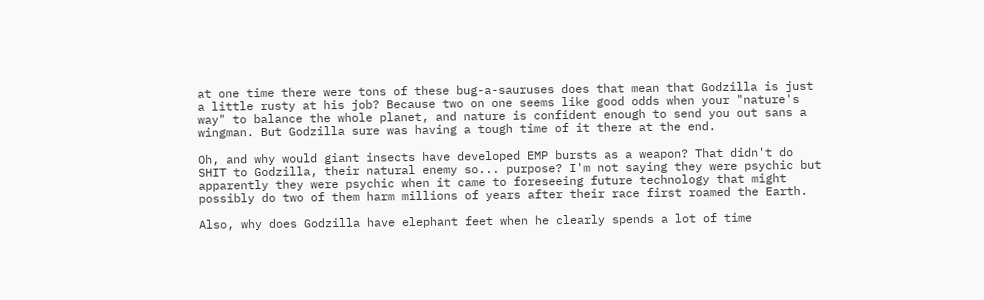at one time there were tons of these bug-a-sauruses does that mean that Godzilla is just a little rusty at his job? Because two on one seems like good odds when your "nature's way" to balance the whole planet, and nature is confident enough to send you out sans a wingman. But Godzilla sure was having a tough time of it there at the end.

Oh, and why would giant insects have developed EMP bursts as a weapon? That didn't do SHIT to Godzilla, their natural enemy so... purpose? I'm not saying they were psychic but apparently they were psychic when it came to foreseeing future technology that might possibly do two of them harm millions of years after their race first roamed the Earth.

Also, why does Godzilla have elephant feet when he clearly spends a lot of time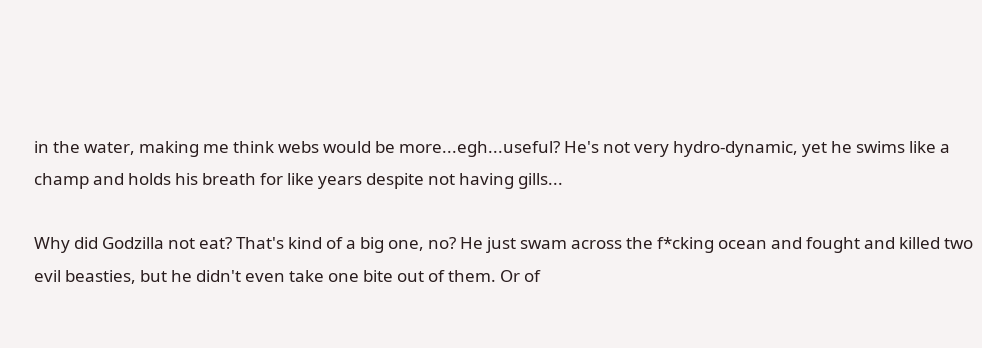in the water, making me think webs would be more...egh...useful? He's not very hydro-dynamic, yet he swims like a champ and holds his breath for like years despite not having gills...

Why did Godzilla not eat? That's kind of a big one, no? He just swam across the f*cking ocean and fought and killed two evil beasties, but he didn't even take one bite out of them. Or of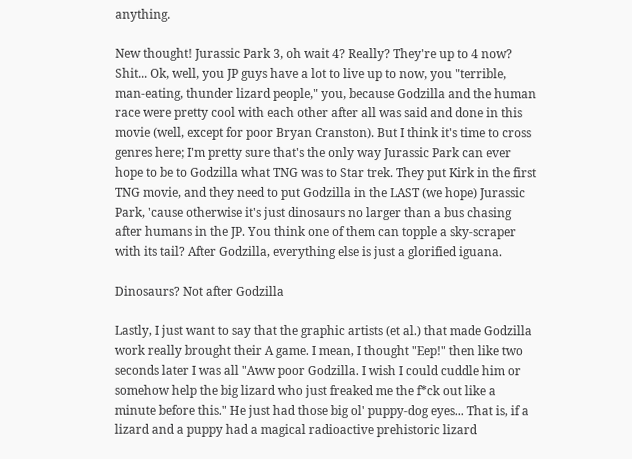anything.

New thought! Jurassic Park 3, oh wait 4? Really? They're up to 4 now? Shit... Ok, well, you JP guys have a lot to live up to now, you "terrible, man-eating, thunder lizard people," you, because Godzilla and the human race were pretty cool with each other after all was said and done in this movie (well, except for poor Bryan Cranston). But I think it's time to cross genres here; I'm pretty sure that's the only way Jurassic Park can ever hope to be to Godzilla what TNG was to Star trek. They put Kirk in the first TNG movie, and they need to put Godzilla in the LAST (we hope) Jurassic Park, 'cause otherwise it's just dinosaurs no larger than a bus chasing after humans in the JP. You think one of them can topple a sky-scraper with its tail? After Godzilla, everything else is just a glorified iguana.

Dinosaurs? Not after Godzilla

Lastly, I just want to say that the graphic artists (et al.) that made Godzilla work really brought their A game. I mean, I thought "Eep!" then like two seconds later I was all "Aww poor Godzilla. I wish I could cuddle him or somehow help the big lizard who just freaked me the f*ck out like a minute before this." He just had those big ol' puppy-dog eyes... That is, if a lizard and a puppy had a magical radioactive prehistoric lizard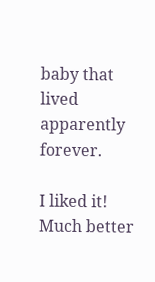baby that lived apparently forever.

I liked it! Much better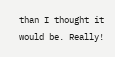than I thought it would be. Really!